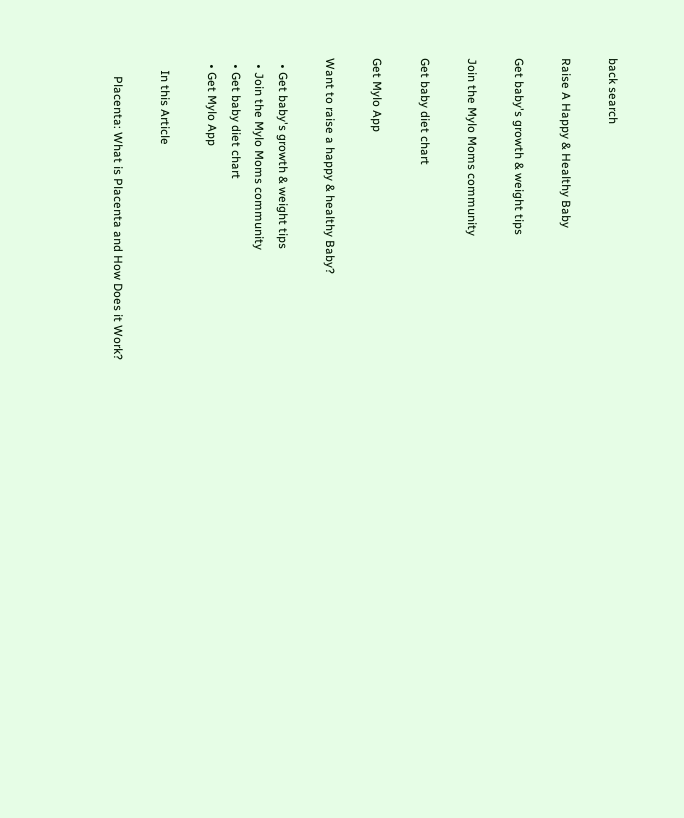back search

Raise A Happy & Healthy Baby

Get baby's growth & weight tips

Join the Mylo Moms community

Get baby diet chart

Get Mylo App

Want to raise a happy & healthy Baby?

  • Get baby's growth & weight tips
  • Join the Mylo Moms community
  • Get baby diet chart
  • Get Mylo App

    In this Article

      Placenta: What is Placenta and How Does it Work?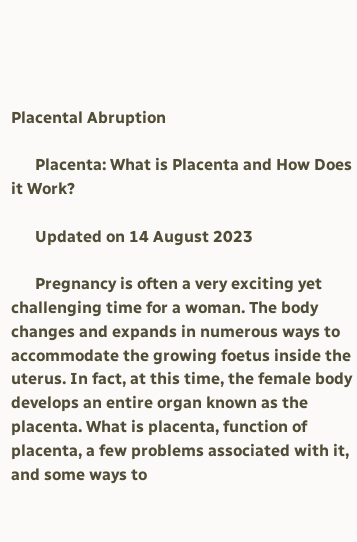Placental Abruption

      Placenta: What is Placenta and How Does it Work?

      Updated on 14 August 2023

      Pregnancy is often a very exciting yet challenging time for a woman. The body changes and expands in numerous ways to accommodate the growing foetus inside the uterus. In fact, at this time, the female body develops an entire organ known as the placenta. What is placenta, function of placenta, a few problems associated with it, and some ways to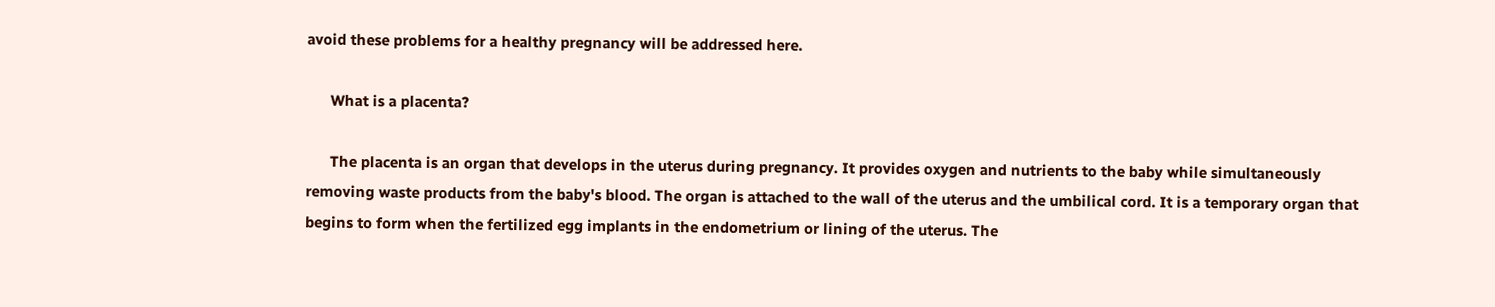avoid these problems for a healthy pregnancy will be addressed here.

      What is a placenta?

      The placenta is an organ that develops in the uterus during pregnancy. It provides oxygen and nutrients to the baby while simultaneously removing waste products from the baby's blood. The organ is attached to the wall of the uterus and the umbilical cord. It is a temporary organ that begins to form when the fertilized egg implants in the endometrium or lining of the uterus. The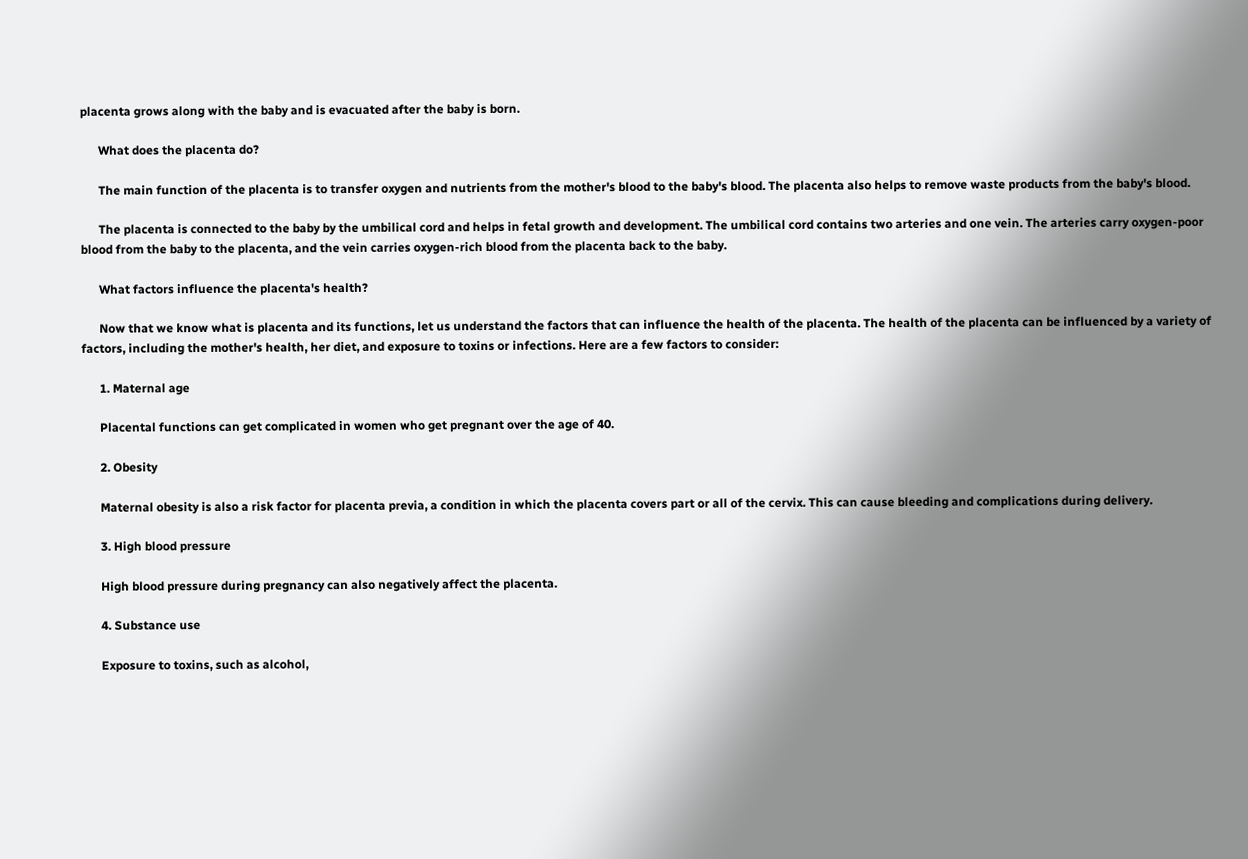placenta grows along with the baby and is evacuated after the baby is born.

      What does the placenta do?

      The main function of the placenta is to transfer oxygen and nutrients from the mother's blood to the baby's blood. The placenta also helps to remove waste products from the baby's blood.

      The placenta is connected to the baby by the umbilical cord and helps in fetal growth and development. The umbilical cord contains two arteries and one vein. The arteries carry oxygen-poor blood from the baby to the placenta, and the vein carries oxygen-rich blood from the placenta back to the baby.

      What factors influence the placenta's health?

      Now that we know what is placenta and its functions, let us understand the factors that can influence the health of the placenta. The health of the placenta can be influenced by a variety of factors, including the mother's health, her diet, and exposure to toxins or infections. Here are a few factors to consider:

      1. Maternal age

      Placental functions can get complicated in women who get pregnant over the age of 40.

      2. Obesity

      Maternal obesity is also a risk factor for placenta previa, a condition in which the placenta covers part or all of the cervix. This can cause bleeding and complications during delivery.

      3. High blood pressure

      High blood pressure during pregnancy can also negatively affect the placenta.

      4. Substance use

      Exposure to toxins, such as alcohol,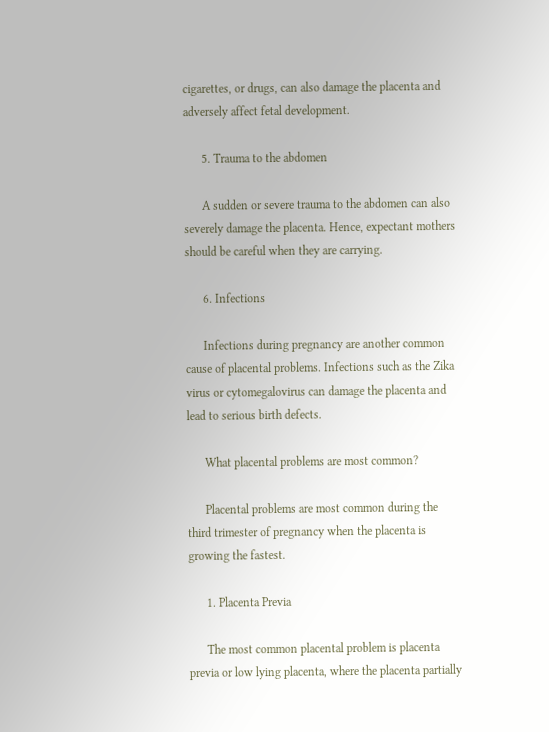cigarettes, or drugs, can also damage the placenta and adversely affect fetal development.

      5. Trauma to the abdomen

      A sudden or severe trauma to the abdomen can also severely damage the placenta. Hence, expectant mothers should be careful when they are carrying.

      6. Infections

      Infections during pregnancy are another common cause of placental problems. Infections such as the Zika virus or cytomegalovirus can damage the placenta and lead to serious birth defects.

      What placental problems are most common?

      Placental problems are most common during the third trimester of pregnancy when the placenta is growing the fastest.

      1. Placenta Previa

      The most common placental problem is placenta previa or low lying placenta, where the placenta partially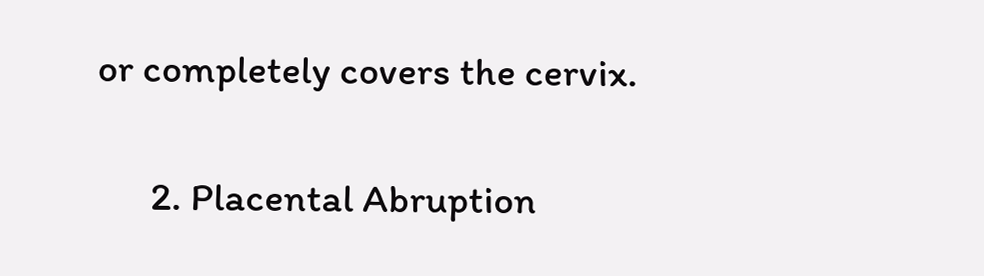or completely covers the cervix.

      2. Placental Abruption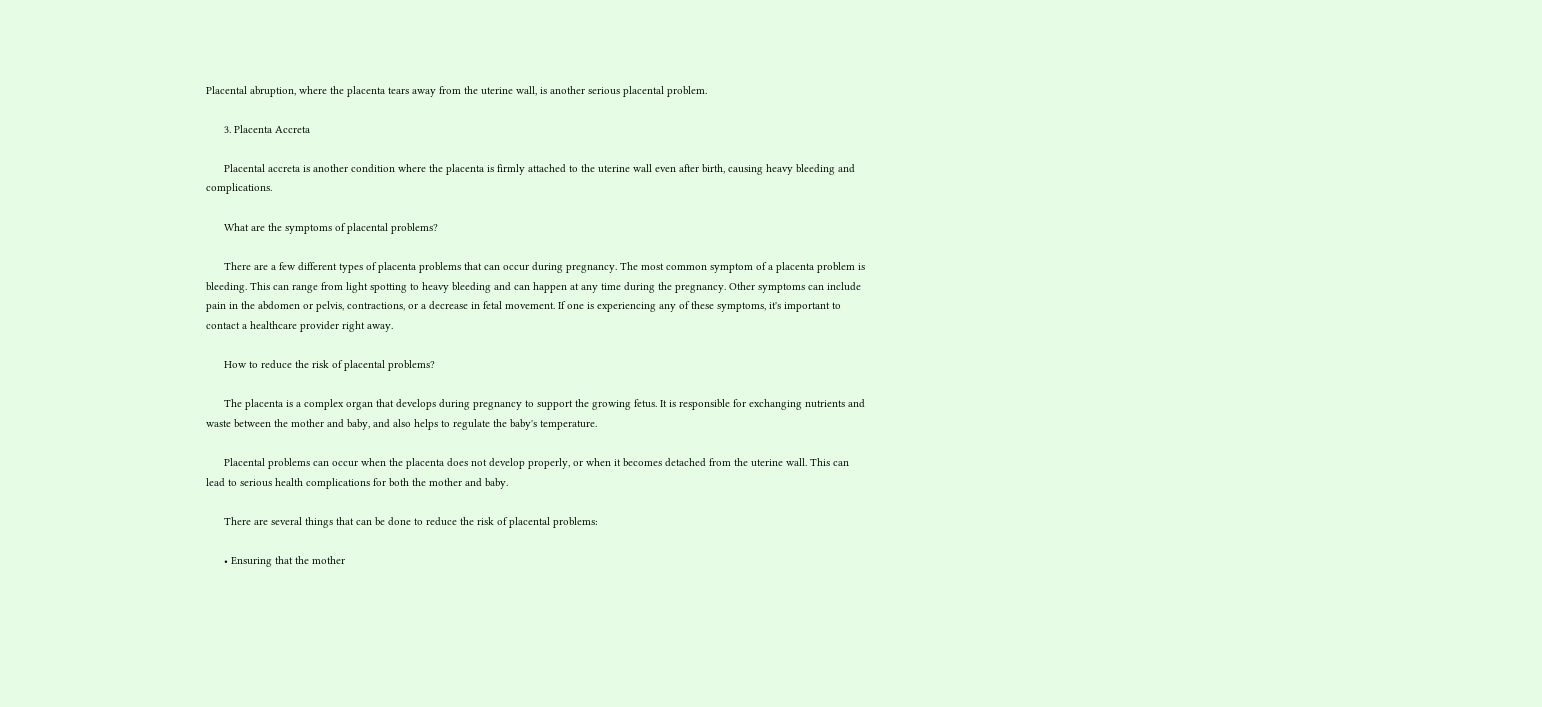Placental abruption, where the placenta tears away from the uterine wall, is another serious placental problem.

      3. Placenta Accreta

      Placental accreta is another condition where the placenta is firmly attached to the uterine wall even after birth, causing heavy bleeding and complications.

      What are the symptoms of placental problems?

      There are a few different types of placenta problems that can occur during pregnancy. The most common symptom of a placenta problem is bleeding. This can range from light spotting to heavy bleeding and can happen at any time during the pregnancy. Other symptoms can include pain in the abdomen or pelvis, contractions, or a decrease in fetal movement. If one is experiencing any of these symptoms, it's important to contact a healthcare provider right away.

      How to reduce the risk of placental problems?

      The placenta is a complex organ that develops during pregnancy to support the growing fetus. It is responsible for exchanging nutrients and waste between the mother and baby, and also helps to regulate the baby's temperature.

      Placental problems can occur when the placenta does not develop properly, or when it becomes detached from the uterine wall. This can lead to serious health complications for both the mother and baby.

      There are several things that can be done to reduce the risk of placental problems:

      • Ensuring that the mother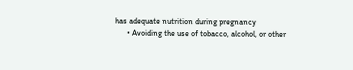has adequate nutrition during pregnancy
      • Avoiding the use of tobacco, alcohol, or other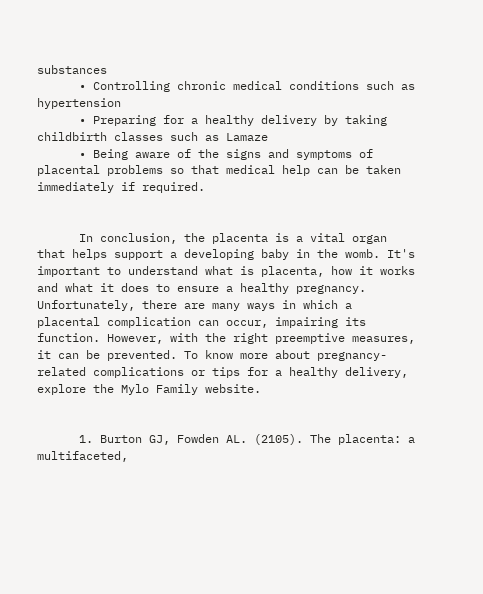substances
      • Controlling chronic medical conditions such as hypertension
      • Preparing for a healthy delivery by taking childbirth classes such as Lamaze
      • Being aware of the signs and symptoms of placental problems so that medical help can be taken immediately if required.


      In conclusion, the placenta is a vital organ that helps support a developing baby in the womb. It's important to understand what is placenta, how it works and what it does to ensure a healthy pregnancy. Unfortunately, there are many ways in which a placental complication can occur, impairing its function. However, with the right preemptive measures, it can be prevented. To know more about pregnancy-related complications or tips for a healthy delivery, explore the Mylo Family website.


      1. Burton GJ, Fowden AL. (2105). The placenta: a multifaceted,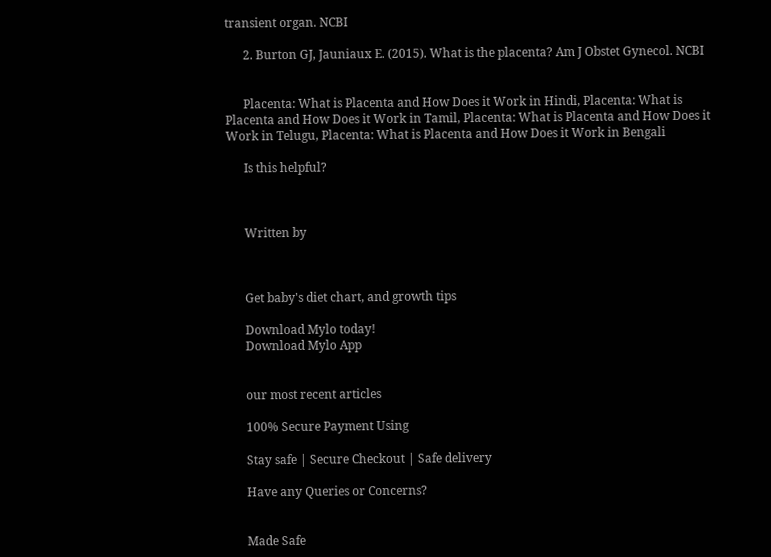transient organ. NCBI

      2. Burton GJ, Jauniaux E. (2015). What is the placenta? Am J Obstet Gynecol. NCBI


      Placenta: What is Placenta and How Does it Work in Hindi, Placenta: What is Placenta and How Does it Work in Tamil, Placenta: What is Placenta and How Does it Work in Telugu, Placenta: What is Placenta and How Does it Work in Bengali

      Is this helpful?



      Written by



      Get baby's diet chart, and growth tips

      Download Mylo today!
      Download Mylo App


      our most recent articles

      100% Secure Payment Using

      Stay safe | Secure Checkout | Safe delivery

      Have any Queries or Concerns?


      Made Safe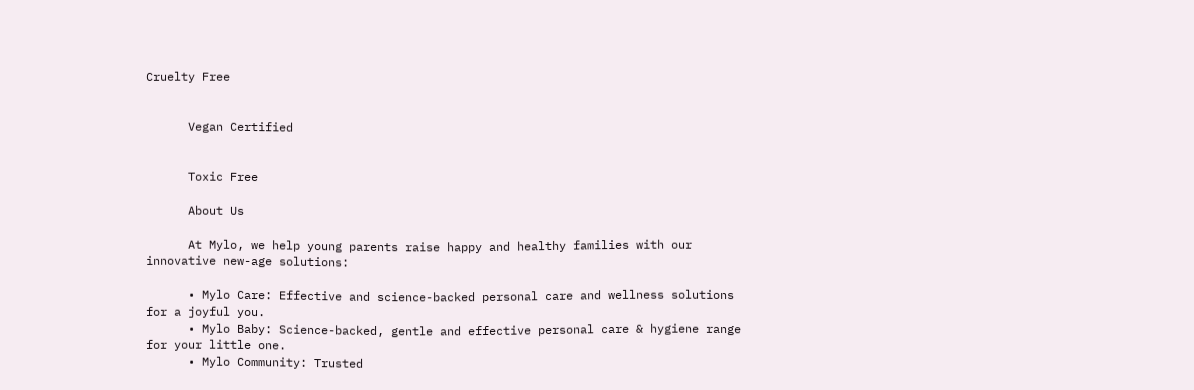Cruelty Free


      Vegan Certified


      Toxic Free

      About Us

      At Mylo, we help young parents raise happy and healthy families with our innovative new-age solutions:

      • Mylo Care: Effective and science-backed personal care and wellness solutions for a joyful you.
      • Mylo Baby: Science-backed, gentle and effective personal care & hygiene range for your little one.
      • Mylo Community: Trusted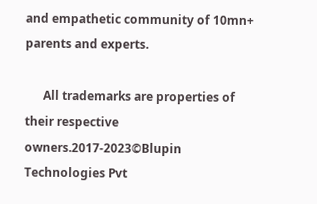and empathetic community of 10mn+ parents and experts.

      All trademarks are properties of their respective owners.2017-2023©Blupin Technologies Pvt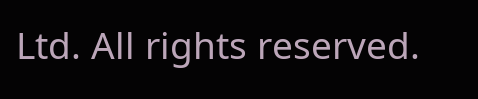Ltd. All rights reserved.